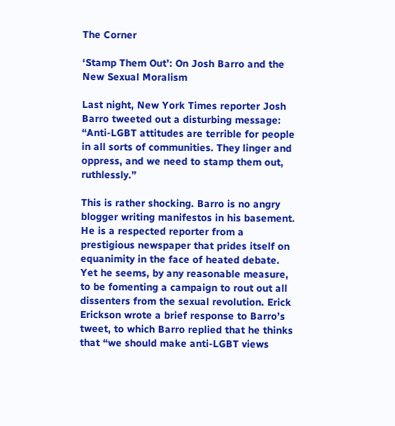The Corner

‘Stamp Them Out’: On Josh Barro and the New Sexual Moralism

Last night, New York Times reporter Josh Barro tweeted out a disturbing message: “Anti-LGBT attitudes are terrible for people in all sorts of communities. They linger and oppress, and we need to stamp them out, ruthlessly.”

This is rather shocking. Barro is no angry blogger writing manifestos in his basement. He is a respected reporter from a prestigious newspaper that prides itself on equanimity in the face of heated debate. Yet he seems, by any reasonable measure, to be fomenting a campaign to rout out all dissenters from the sexual revolution. Erick Erickson wrote a brief response to Barro’s tweet, to which Barro replied that he thinks that “we should make anti-LGBT views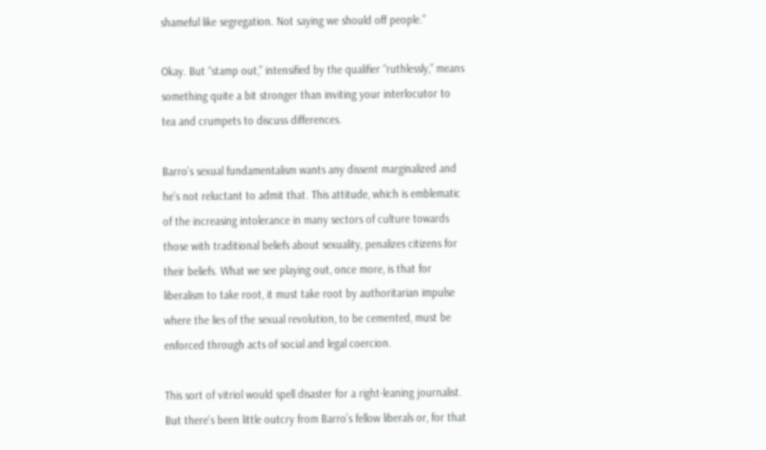shameful like segregation. Not saying we should off people.”

Okay. But “stamp out,” intensified by the qualifier “ruthlessly,” means something quite a bit stronger than inviting your interlocutor to tea and crumpets to discuss differences.

Barro’s sexual fundamentalism wants any dissent marginalized and he’s not reluctant to admit that. This attitude, which is emblematic of the increasing intolerance in many sectors of culture towards those with traditional beliefs about sexuality, penalizes citizens for their beliefs. What we see playing out, once more, is that for liberalism to take root, it must take root by authoritarian impulse where the lies of the sexual revolution, to be cemented, must be enforced through acts of social and legal coercion.

This sort of vitriol would spell disaster for a right-leaning journalist. But there’s been little outcry from Barro’s fellow liberals or, for that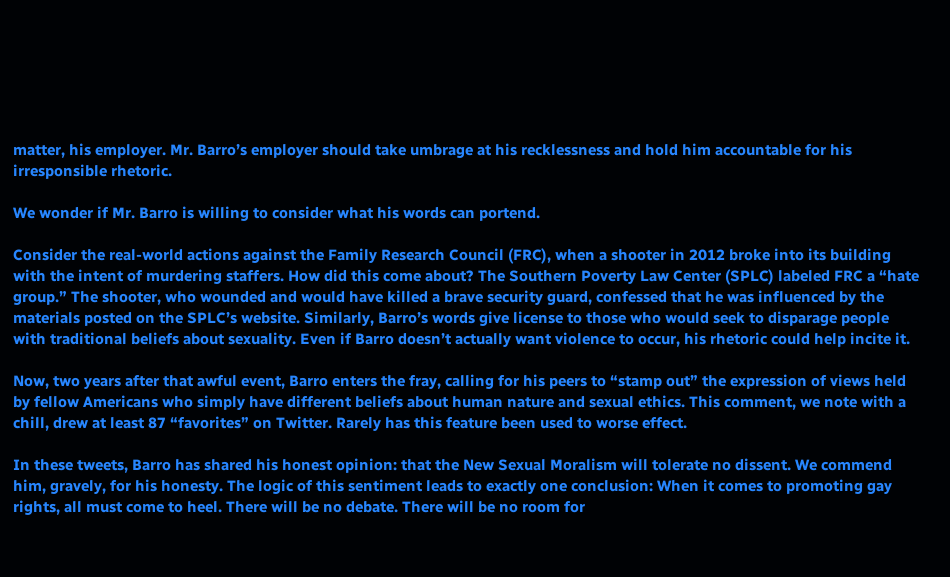matter, his employer. Mr. Barro’s employer should take umbrage at his recklessness and hold him accountable for his irresponsible rhetoric.

We wonder if Mr. Barro is willing to consider what his words can portend.

Consider the real-world actions against the Family Research Council (FRC), when a shooter in 2012 broke into its building with the intent of murdering staffers. How did this come about? The Southern Poverty Law Center (SPLC) labeled FRC a “hate group.” The shooter, who wounded and would have killed a brave security guard, confessed that he was influenced by the materials posted on the SPLC’s website. Similarly, Barro’s words give license to those who would seek to disparage people with traditional beliefs about sexuality. Even if Barro doesn’t actually want violence to occur, his rhetoric could help incite it.

Now, two years after that awful event, Barro enters the fray, calling for his peers to “stamp out” the expression of views held by fellow Americans who simply have different beliefs about human nature and sexual ethics. This comment, we note with a chill, drew at least 87 “favorites” on Twitter. Rarely has this feature been used to worse effect.

In these tweets, Barro has shared his honest opinion: that the New Sexual Moralism will tolerate no dissent. We commend him, gravely, for his honesty. The logic of this sentiment leads to exactly one conclusion: When it comes to promoting gay rights, all must come to heel. There will be no debate. There will be no room for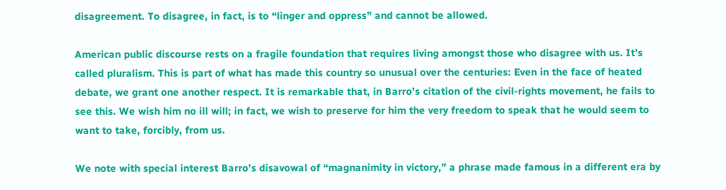disagreement. To disagree, in fact, is to “linger and oppress” and cannot be allowed.

American public discourse rests on a fragile foundation that requires living amongst those who disagree with us. It’s called pluralism. This is part of what has made this country so unusual over the centuries: Even in the face of heated debate, we grant one another respect. It is remarkable that, in Barro’s citation of the civil-rights movement, he fails to see this. We wish him no ill will; in fact, we wish to preserve for him the very freedom to speak that he would seem to want to take, forcibly, from us.

We note with special interest Barro’s disavowal of “magnanimity in victory,” a phrase made famous in a different era by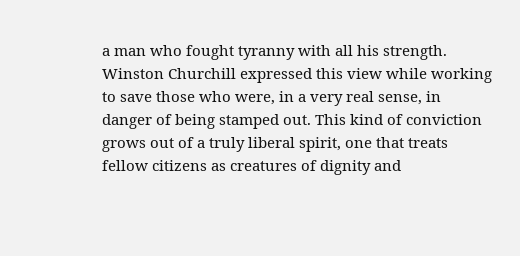a man who fought tyranny with all his strength. Winston Churchill expressed this view while working to save those who were, in a very real sense, in danger of being stamped out. This kind of conviction grows out of a truly liberal spirit, one that treats fellow citizens as creatures of dignity and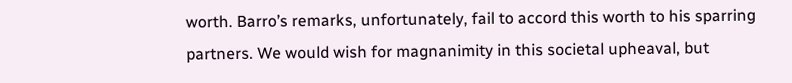worth. Barro’s remarks, unfortunately, fail to accord this worth to his sparring partners. We would wish for magnanimity in this societal upheaval, but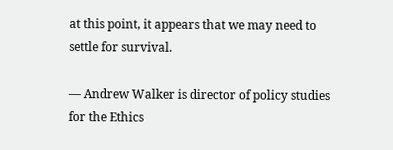at this point, it appears that we may need to settle for survival.

— Andrew Walker is director of policy studies for the Ethics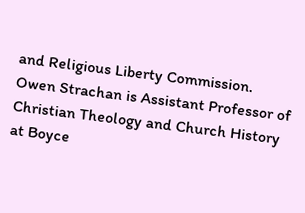and Religious Liberty Commission. Owen Strachan is Assistant Professor of Christian Theology and Church History at Boyce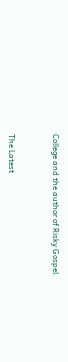College and the author of Risky Gospel.


The Latest